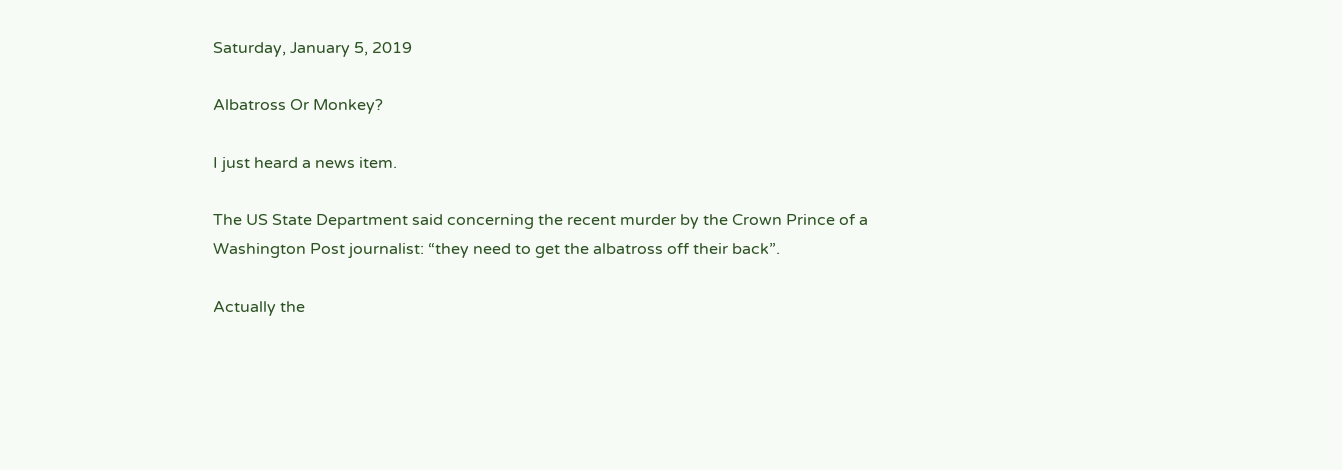Saturday, January 5, 2019

Albatross Or Monkey?

I just heard a news item.

The US State Department said concerning the recent murder by the Crown Prince of a Washington Post journalist: “they need to get the albatross off their back”.

Actually the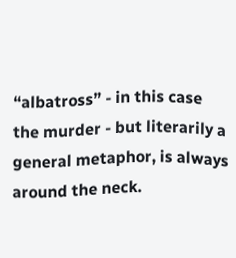“albatross” - in this case the murder - but literarily a general metaphor, is always around the neck.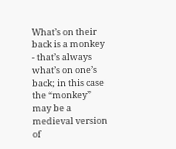What’s on their back is a monkey - that’s always what’s on one’s back; in this case the “monkey” may be a medieval version of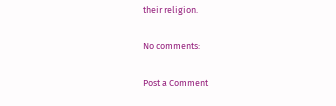their religion.

No comments:

Post a Comment